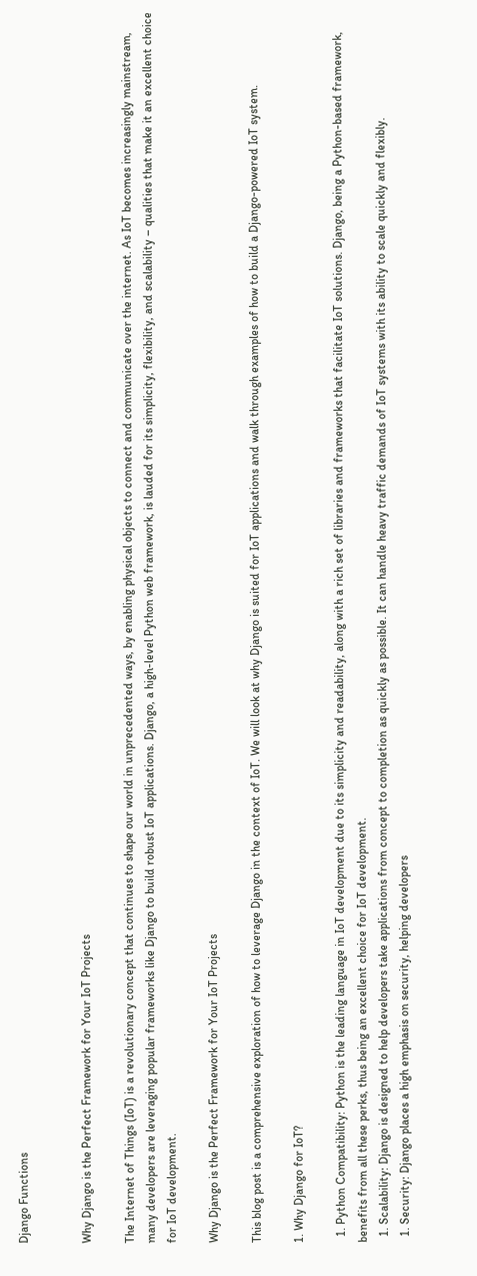Django Functions


Why Django is the Perfect Framework for Your IoT Projects

The Internet of Things (IoT) is a revolutionary concept that continues to shape our world in unprecedented ways, by enabling physical objects to connect and communicate over the internet. As IoT becomes increasingly mainstream, many developers are leveraging popular frameworks like Django to build robust IoT applications. Django, a high-level Python web framework, is lauded for its simplicity, flexibility, and scalability – qualities that make it an excellent choice for IoT development.

Why Django is the Perfect Framework for Your IoT Projects

This blog post is a comprehensive exploration of how to leverage Django in the context of IoT. We will look at why Django is suited for IoT applications and walk through examples of how to build a Django-powered IoT system.

1. Why Django for IoT?

  1. Python Compatibility: Python is the leading language in IoT development due to its simplicity and readability, along with a rich set of libraries and frameworks that facilitate IoT solutions. Django, being a Python-based framework, benefits from all these perks, thus being an excellent choice for IoT development.
  1. Scalability: Django is designed to help developers take applications from concept to completion as quickly as possible. It can handle heavy traffic demands of IoT systems with its ability to scale quickly and flexibly.
  1. Security: Django places a high emphasis on security, helping developers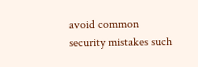avoid common security mistakes such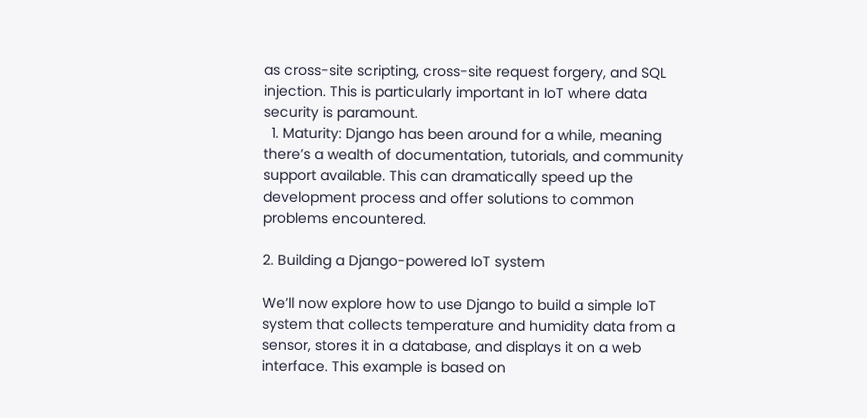as cross-site scripting, cross-site request forgery, and SQL injection. This is particularly important in IoT where data security is paramount.
  1. Maturity: Django has been around for a while, meaning there’s a wealth of documentation, tutorials, and community support available. This can dramatically speed up the development process and offer solutions to common problems encountered.

2. Building a Django-powered IoT system

We’ll now explore how to use Django to build a simple IoT system that collects temperature and humidity data from a sensor, stores it in a database, and displays it on a web interface. This example is based on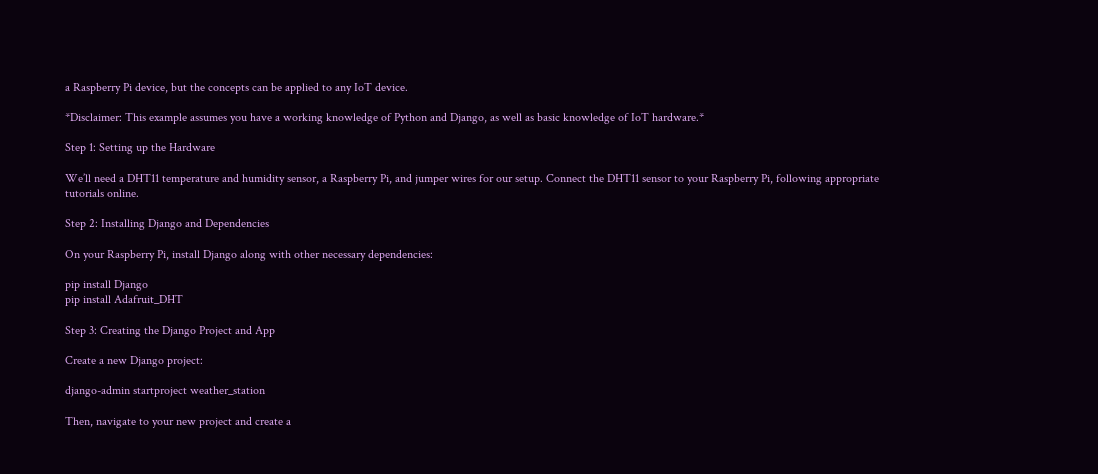a Raspberry Pi device, but the concepts can be applied to any IoT device.

*Disclaimer: This example assumes you have a working knowledge of Python and Django, as well as basic knowledge of IoT hardware.*

Step 1: Setting up the Hardware

We’ll need a DHT11 temperature and humidity sensor, a Raspberry Pi, and jumper wires for our setup. Connect the DHT11 sensor to your Raspberry Pi, following appropriate tutorials online.

Step 2: Installing Django and Dependencies

On your Raspberry Pi, install Django along with other necessary dependencies:

pip install Django
pip install Adafruit_DHT

Step 3: Creating the Django Project and App

Create a new Django project:

django-admin startproject weather_station

Then, navigate to your new project and create a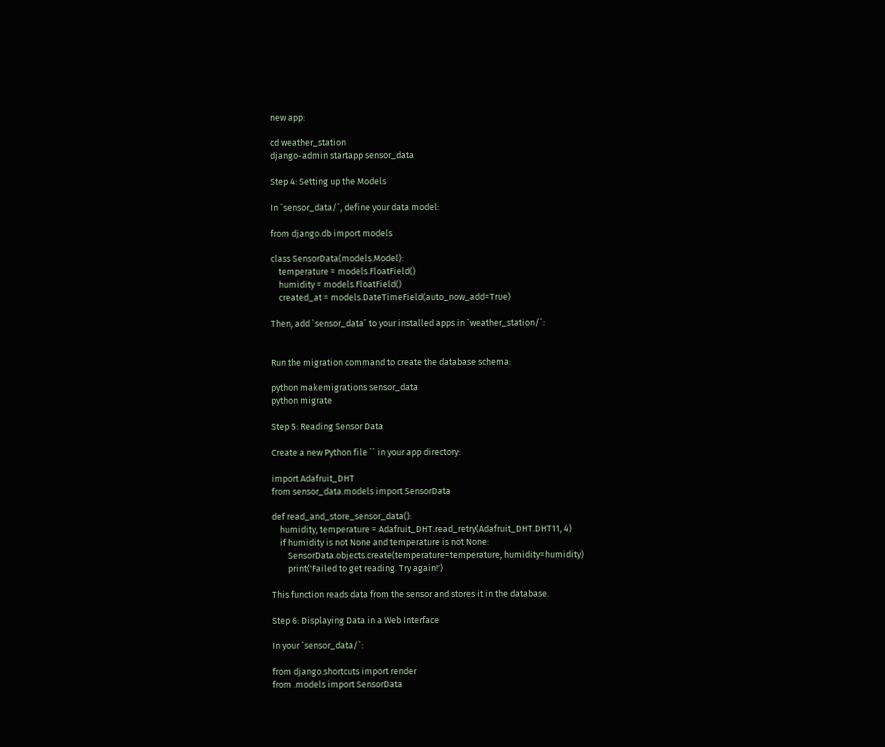new app:

cd weather_station
django-admin startapp sensor_data

Step 4: Setting up the Models

In `sensor_data/`, define your data model:

from django.db import models

class SensorData(models.Model):
    temperature = models.FloatField()
    humidity = models.FloatField()
    created_at = models.DateTimeField(auto_now_add=True)

Then, add `sensor_data` to your installed apps in `weather_station/`:


Run the migration command to create the database schema:

python makemigrations sensor_data
python migrate

Step 5: Reading Sensor Data

Create a new Python file `` in your app directory:

import Adafruit_DHT
from sensor_data.models import SensorData

def read_and_store_sensor_data():
    humidity, temperature = Adafruit_DHT.read_retry(Adafruit_DHT.DHT11, 4)
    if humidity is not None and temperature is not None:
        SensorData.objects.create(temperature=temperature, humidity=humidity)
        print('Failed to get reading. Try again!')

This function reads data from the sensor and stores it in the database.

Step 6: Displaying Data in a Web Interface

In your `sensor_data/`:

from django.shortcuts import render
from .models import SensorData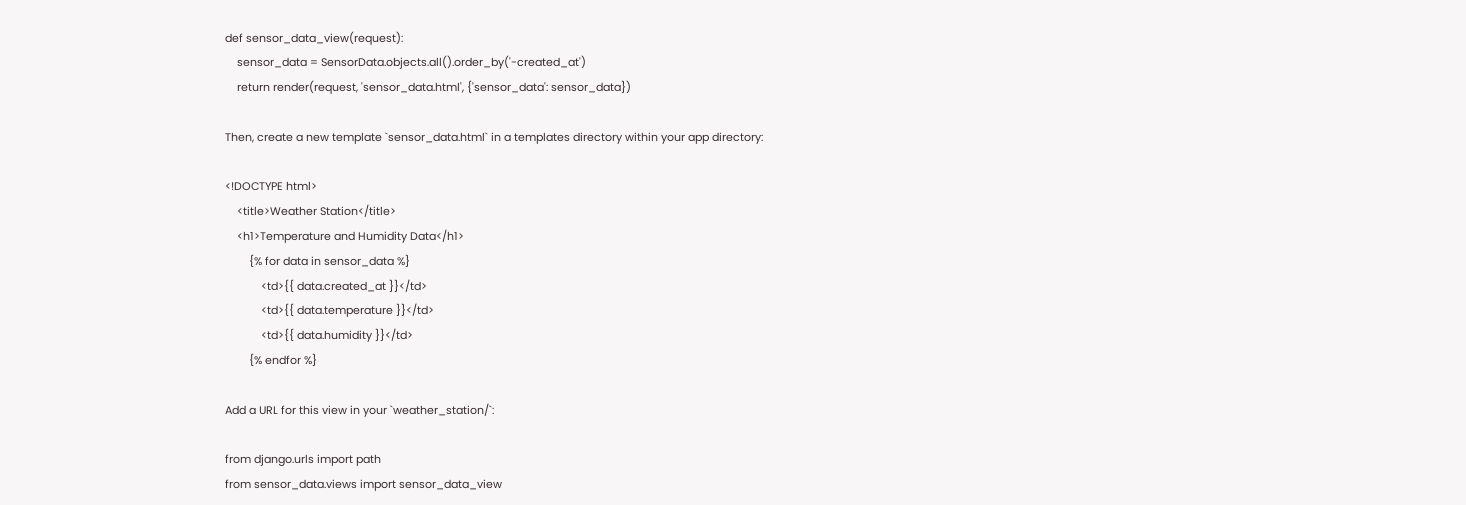def sensor_data_view(request):
    sensor_data = SensorData.objects.all().order_by('-created_at')
    return render(request, 'sensor_data.html', {'sensor_data': sensor_data})

Then, create a new template `sensor_data.html` in a templates directory within your app directory:

<!DOCTYPE html>
    <title>Weather Station</title>
    <h1>Temperature and Humidity Data</h1>
        {% for data in sensor_data %}
            <td>{{ data.created_at }}</td>
            <td>{{ data.temperature }}</td>
            <td>{{ data.humidity }}</td>
        {% endfor %}

Add a URL for this view in your `weather_station/`:

from django.urls import path
from sensor_data.views import sensor_data_view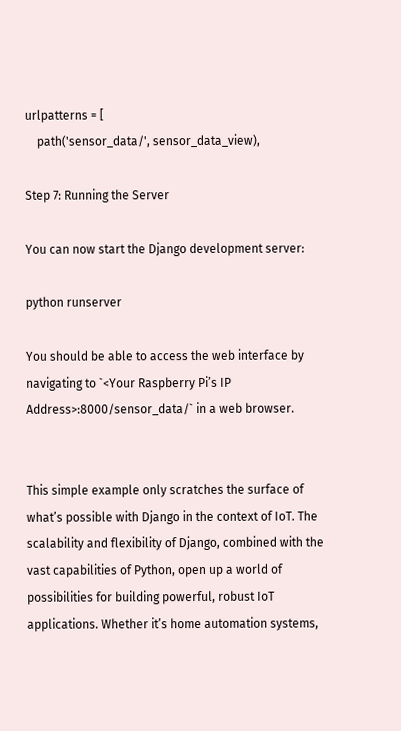urlpatterns = [
    path('sensor_data/', sensor_data_view),

Step 7: Running the Server

You can now start the Django development server:

python runserver

You should be able to access the web interface by navigating to `<Your Raspberry Pi’s IP Address>:8000/sensor_data/` in a web browser.


This simple example only scratches the surface of what’s possible with Django in the context of IoT. The scalability and flexibility of Django, combined with the vast capabilities of Python, open up a world of possibilities for building powerful, robust IoT applications. Whether it’s home automation systems,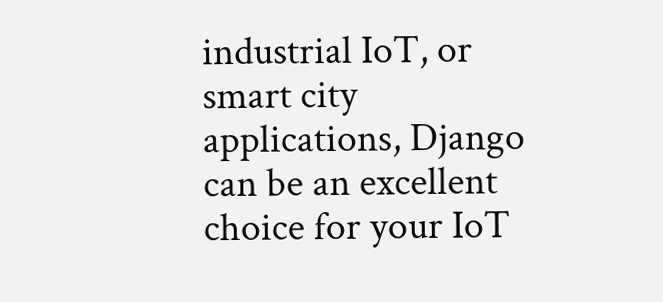industrial IoT, or smart city applications, Django can be an excellent choice for your IoT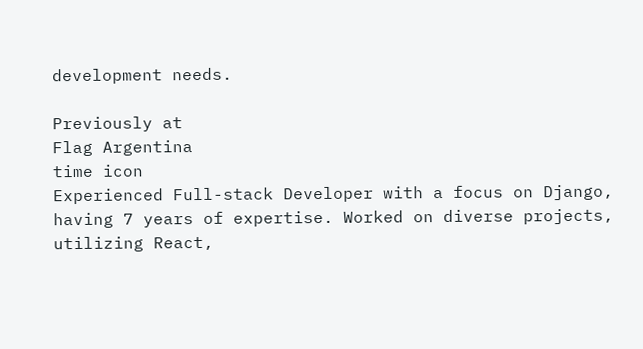development needs.

Previously at
Flag Argentina
time icon
Experienced Full-stack Developer with a focus on Django, having 7 years of expertise. Worked on diverse projects, utilizing React,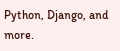Python, Django, and more.